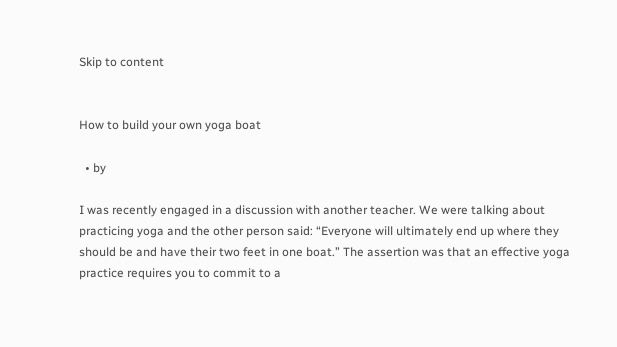Skip to content


How to build your own yoga boat

  • by

I was recently engaged in a discussion with another teacher. We were talking about practicing yoga and the other person said: “Everyone will ultimately end up where they should be and have their two feet in one boat.” The assertion was that an effective yoga practice requires you to commit to a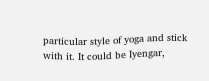particular style of yoga and stick with it. It could be Iyengar,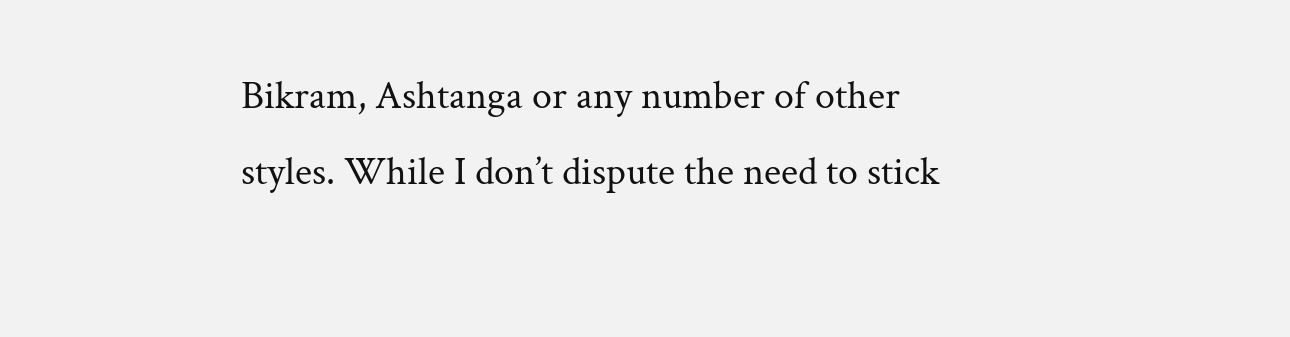Bikram, Ashtanga or any number of other styles. While I don’t dispute the need to stick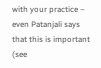with your practice – even Patanjali says that this is important (see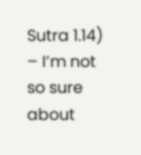Sutra 1.14) – I’m not so sure about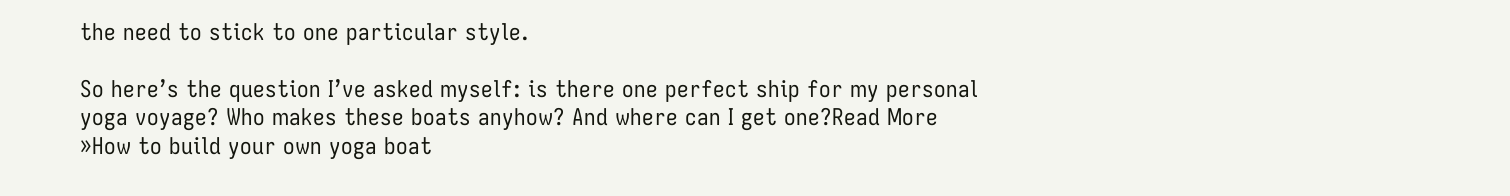the need to stick to one particular style.

So here’s the question I’ve asked myself: is there one perfect ship for my personal yoga voyage? Who makes these boats anyhow? And where can I get one?Read More »How to build your own yoga boat